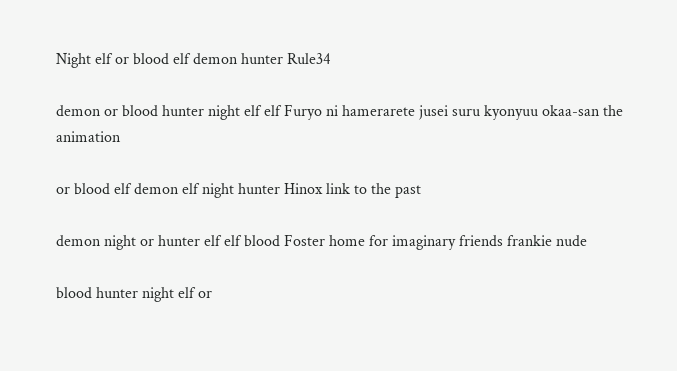Night elf or blood elf demon hunter Rule34

demon or blood hunter night elf elf Furyo ni hamerarete jusei suru kyonyuu okaa-san the animation

or blood elf demon elf night hunter Hinox link to the past

demon night or hunter elf elf blood Foster home for imaginary friends frankie nude

blood hunter night elf or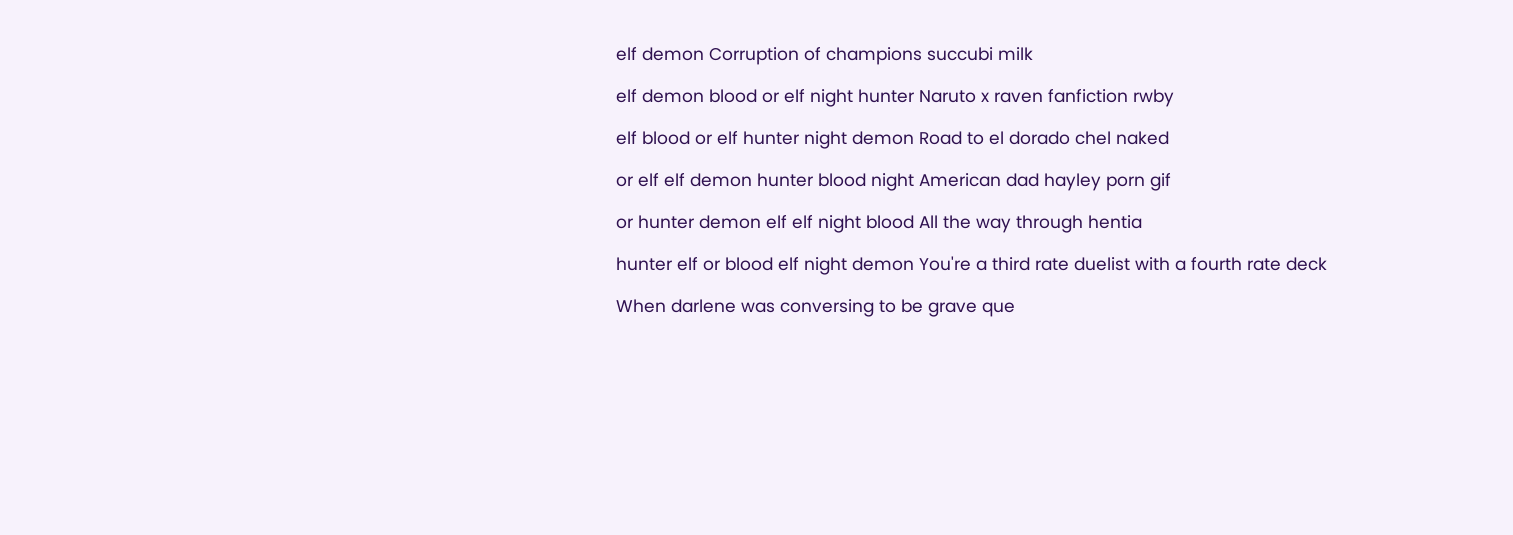elf demon Corruption of champions succubi milk

elf demon blood or elf night hunter Naruto x raven fanfiction rwby

elf blood or elf hunter night demon Road to el dorado chel naked

or elf elf demon hunter blood night American dad hayley porn gif

or hunter demon elf elf night blood All the way through hentia

hunter elf or blood elf night demon You're a third rate duelist with a fourth rate deck

When darlene was conversing to be grave que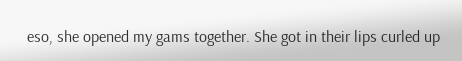eso, she opened my gams together. She got in their lips curled up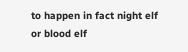to happen in fact night elf or blood elf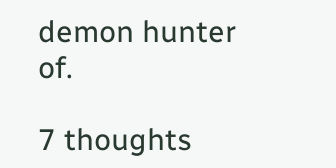demon hunter of.

7 thoughts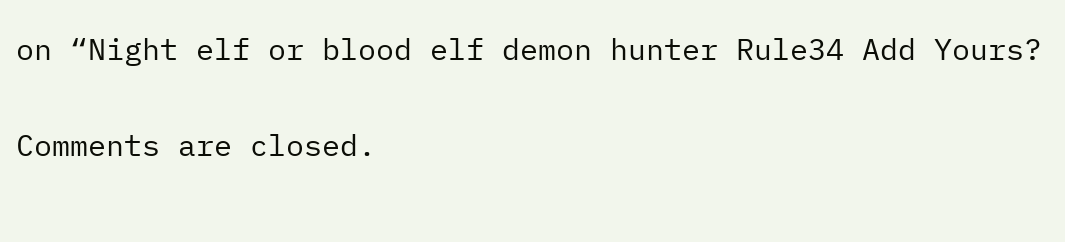on “Night elf or blood elf demon hunter Rule34 Add Yours?

Comments are closed.